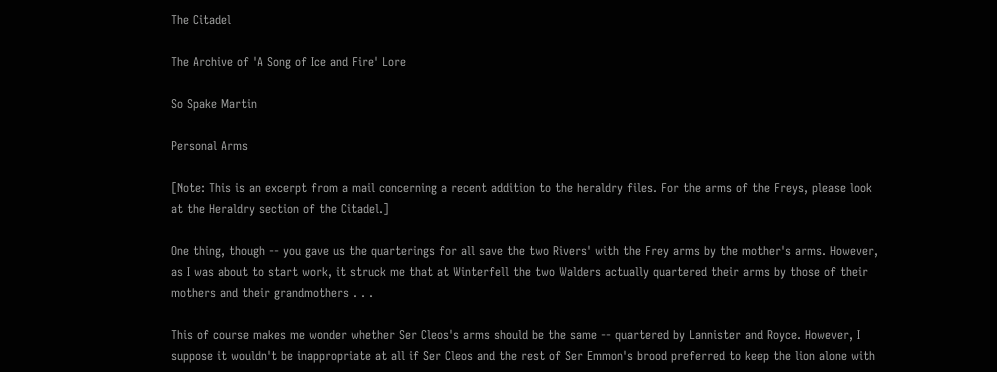The Citadel

The Archive of 'A Song of Ice and Fire' Lore

So Spake Martin

Personal Arms

[Note: This is an excerpt from a mail concerning a recent addition to the heraldry files. For the arms of the Freys, please look at the Heraldry section of the Citadel.]

One thing, though -- you gave us the quarterings for all save the two Rivers' with the Frey arms by the mother's arms. However, as I was about to start work, it struck me that at Winterfell the two Walders actually quartered their arms by those of their mothers and their grandmothers . . .

This of course makes me wonder whether Ser Cleos's arms should be the same -- quartered by Lannister and Royce. However, I suppose it wouldn't be inappropriate at all if Ser Cleos and the rest of Ser Emmon's brood preferred to keep the lion alone with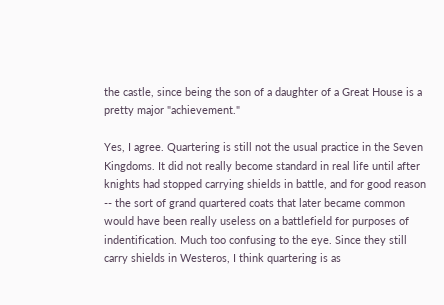the castle, since being the son of a daughter of a Great House is a pretty major "achievement."

Yes, I agree. Quartering is still not the usual practice in the Seven Kingdoms. It did not really become standard in real life until after knights had stopped carrying shields in battle, and for good reason -- the sort of grand quartered coats that later became common would have been really useless on a battlefield for purposes of indentification. Much too confusing to the eye. Since they still carry shields in Westeros, I think quartering is as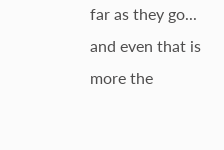far as they go... and even that is more the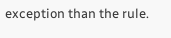exception than the rule.